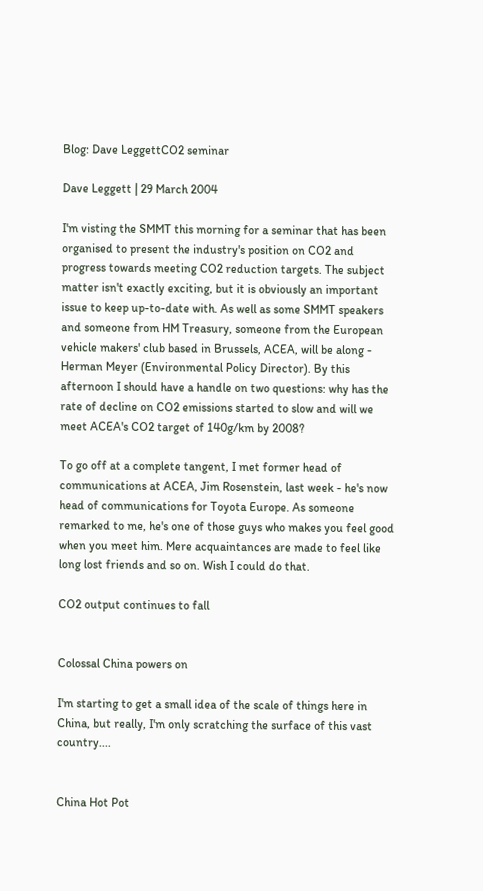Blog: Dave LeggettCO2 seminar

Dave Leggett | 29 March 2004

I'm visting the SMMT this morning for a seminar that has been organised to present the industry's position on CO2 and progress towards meeting CO2 reduction targets. The subject matter isn't exactly exciting, but it is obviously an important issue to keep up-to-date with. As well as some SMMT speakers and someone from HM Treasury, someone from the European vehicle makers' club based in Brussels, ACEA, will be along - Herman Meyer (Environmental Policy Director). By this afternoon I should have a handle on two questions: why has the rate of decline on CO2 emissions started to slow and will we meet ACEA's CO2 target of 140g/km by 2008?

To go off at a complete tangent, I met former head of communications at ACEA, Jim Rosenstein, last week - he's now head of communications for Toyota Europe. As someone remarked to me, he's one of those guys who makes you feel good when you meet him. Mere acquaintances are made to feel like long lost friends and so on. Wish I could do that.

CO2 output continues to fall


Colossal China powers on

I'm starting to get a small idea of the scale of things here in China, but really, I'm only scratching the surface of this vast country....


China Hot Pot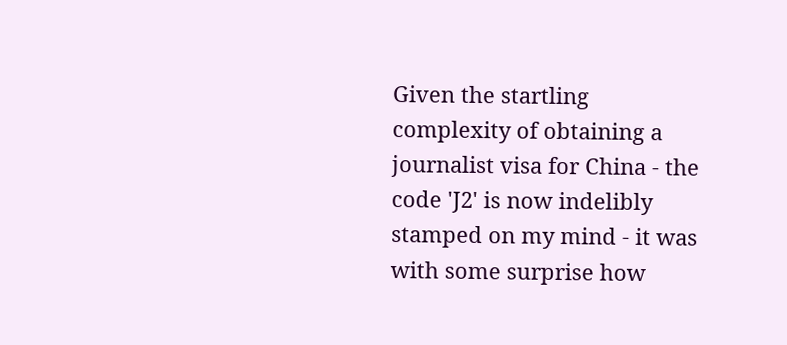Given the startling complexity of obtaining a journalist visa for China - the code 'J2' is now indelibly stamped on my mind - it was with some surprise how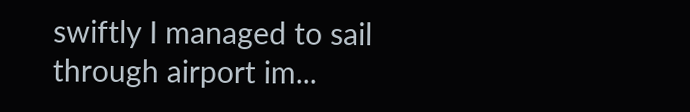swiftly I managed to sail through airport im...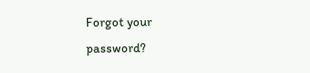Forgot your password?